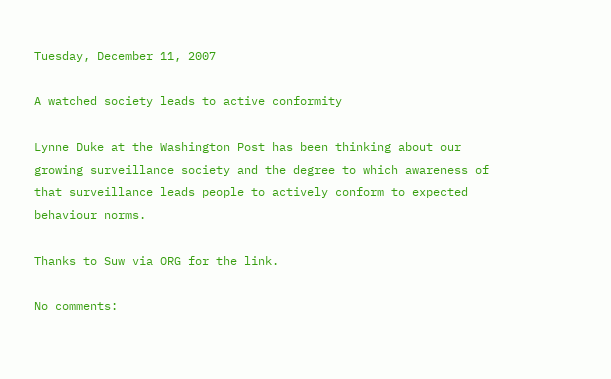Tuesday, December 11, 2007

A watched society leads to active conformity

Lynne Duke at the Washington Post has been thinking about our growing surveillance society and the degree to which awareness of that surveillance leads people to actively conform to expected behaviour norms.

Thanks to Suw via ORG for the link.

No comments: